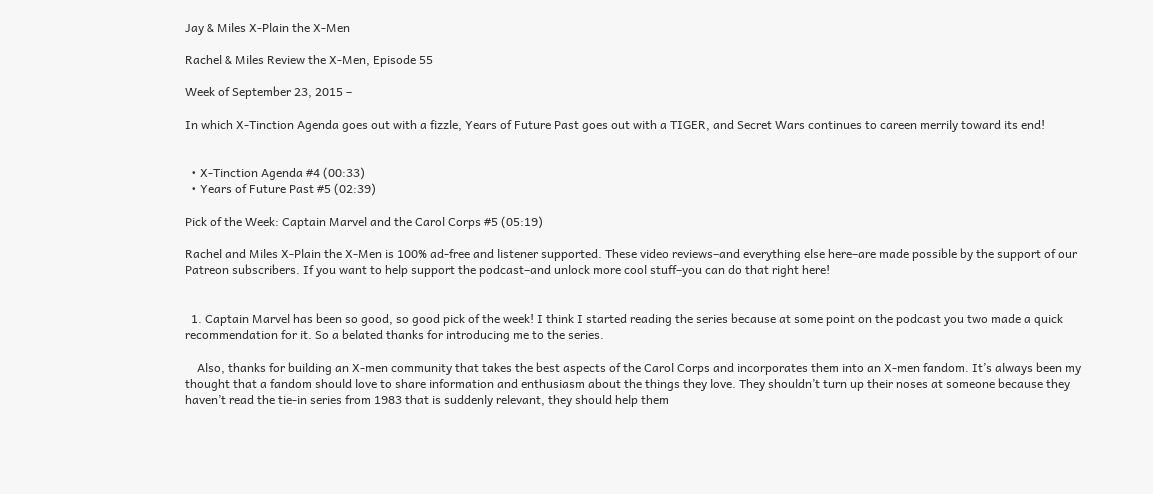Jay & Miles X-Plain the X-Men

Rachel & Miles Review the X-Men, Episode 55

Week of September 23, 2015 –

In which X-Tinction Agenda goes out with a fizzle, Years of Future Past goes out with a TIGER, and Secret Wars continues to careen merrily toward its end!


  • X-Tinction Agenda #4 (00:33)
  • Years of Future Past #5 (02:39)

Pick of the Week: Captain Marvel and the Carol Corps #5 (05:19)

Rachel and Miles X-Plain the X-Men is 100% ad-free and listener supported. These video reviews–and everything else here–are made possible by the support of our Patreon subscribers. If you want to help support the podcast–and unlock more cool stuff–you can do that right here!


  1. Captain Marvel has been so good, so good pick of the week! I think I started reading the series because at some point on the podcast you two made a quick recommendation for it. So a belated thanks for introducing me to the series.

    Also, thanks for building an X-men community that takes the best aspects of the Carol Corps and incorporates them into an X-men fandom. It’s always been my thought that a fandom should love to share information and enthusiasm about the things they love. They shouldn’t turn up their noses at someone because they haven’t read the tie-in series from 1983 that is suddenly relevant, they should help them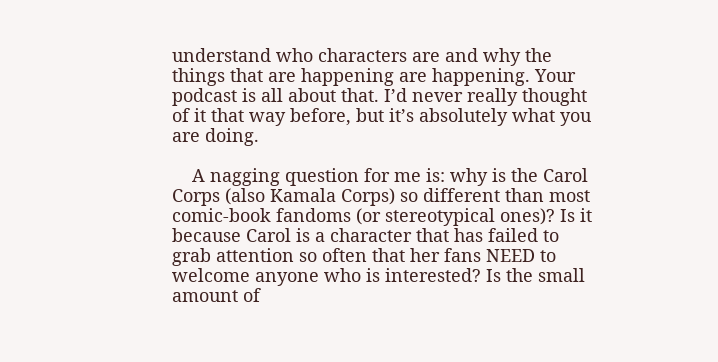understand who characters are and why the things that are happening are happening. Your podcast is all about that. I’d never really thought of it that way before, but it’s absolutely what you are doing.

    A nagging question for me is: why is the Carol Corps (also Kamala Corps) so different than most comic-book fandoms (or stereotypical ones)? Is it because Carol is a character that has failed to grab attention so often that her fans NEED to welcome anyone who is interested? Is the small amount of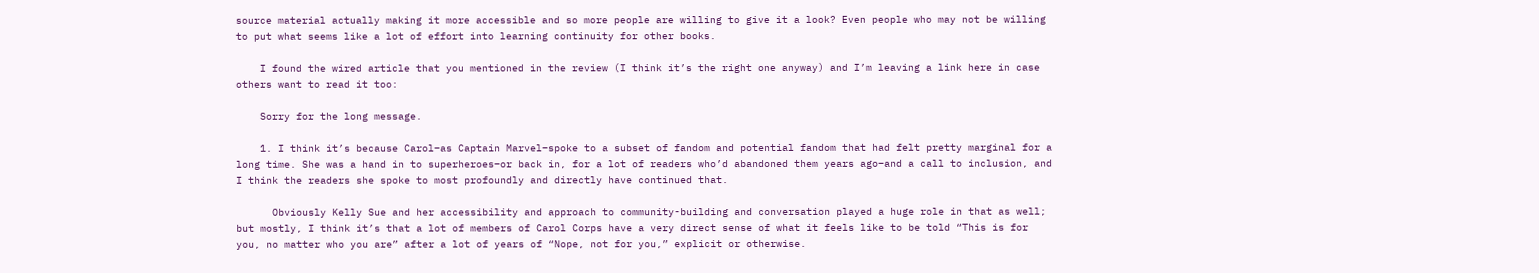source material actually making it more accessible and so more people are willing to give it a look? Even people who may not be willing to put what seems like a lot of effort into learning continuity for other books.

    I found the wired article that you mentioned in the review (I think it’s the right one anyway) and I’m leaving a link here in case others want to read it too:

    Sorry for the long message.

    1. I think it’s because Carol–as Captain Marvel–spoke to a subset of fandom and potential fandom that had felt pretty marginal for a long time. She was a hand in to superheroes–or back in, for a lot of readers who’d abandoned them years ago–and a call to inclusion, and I think the readers she spoke to most profoundly and directly have continued that.

      Obviously Kelly Sue and her accessibility and approach to community-building and conversation played a huge role in that as well; but mostly, I think it’s that a lot of members of Carol Corps have a very direct sense of what it feels like to be told “This is for you, no matter who you are” after a lot of years of “Nope, not for you,” explicit or otherwise.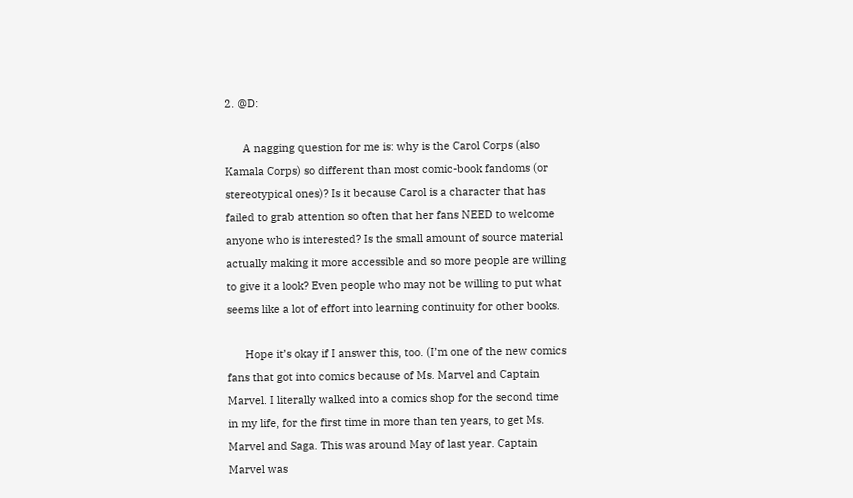2. @D:

      A nagging question for me is: why is the Carol Corps (also Kamala Corps) so different than most comic-book fandoms (or stereotypical ones)? Is it because Carol is a character that has failed to grab attention so often that her fans NEED to welcome anyone who is interested? Is the small amount of source material actually making it more accessible and so more people are willing to give it a look? Even people who may not be willing to put what seems like a lot of effort into learning continuity for other books.

      Hope it’s okay if I answer this, too. (I’m one of the new comics fans that got into comics because of Ms. Marvel and Captain Marvel. I literally walked into a comics shop for the second time in my life, for the first time in more than ten years, to get Ms. Marvel and Saga. This was around May of last year. Captain Marvel was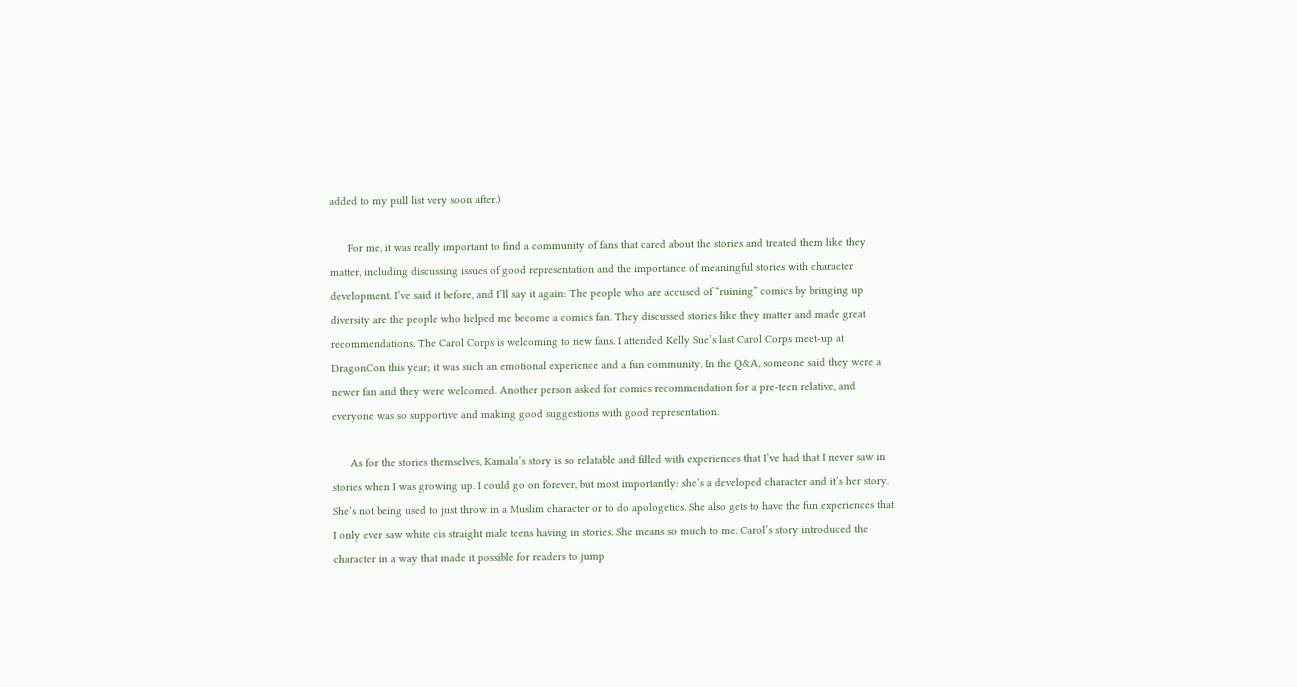added to my pull list very soon after.)

      For me, it was really important to find a community of fans that cared about the stories and treated them like they matter, including discussing issues of good representation and the importance of meaningful stories with character development. I’ve said it before, and I’ll say it again: The people who are accused of “ruining” comics by bringing up diversity are the people who helped me become a comics fan. They discussed stories like they matter and made great recommendations. The Carol Corps is welcoming to new fans. I attended Kelly Sue’s last Carol Corps meet-up at DragonCon this year; it was such an emotional experience and a fun community. In the Q&A, someone said they were a newer fan and they were welcomed. Another person asked for comics recommendation for a pre-teen relative, and everyone was so supportive and making good suggestions with good representation.

      As for the stories themselves, Kamala’s story is so relatable and filled with experiences that I’ve had that I never saw in stories when I was growing up. I could go on forever, but most importantly: she’s a developed character and it’s her story. She’s not being used to just throw in a Muslim character or to do apologetics. She also gets to have the fun experiences that I only ever saw white cis straight male teens having in stories. She means so much to me. Carol’s story introduced the character in a way that made it possible for readers to jump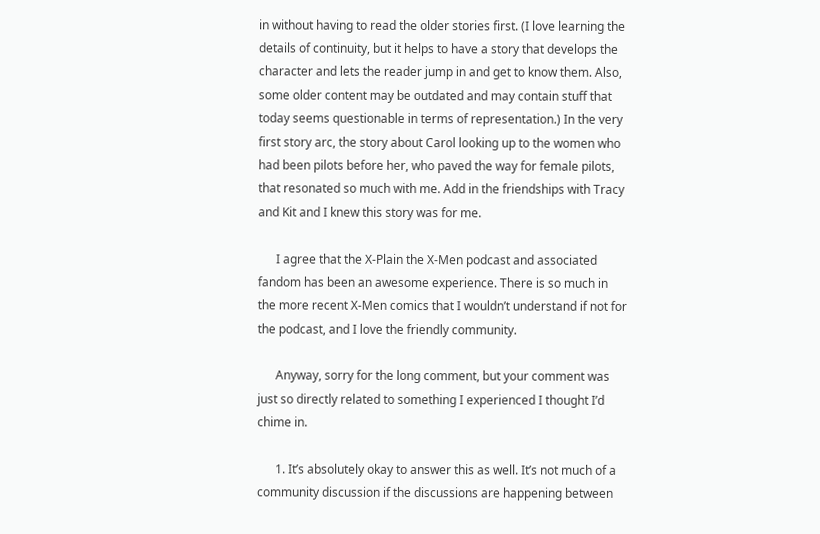in without having to read the older stories first. (I love learning the details of continuity, but it helps to have a story that develops the character and lets the reader jump in and get to know them. Also, some older content may be outdated and may contain stuff that today seems questionable in terms of representation.) In the very first story arc, the story about Carol looking up to the women who had been pilots before her, who paved the way for female pilots, that resonated so much with me. Add in the friendships with Tracy and Kit and I knew this story was for me.

      I agree that the X-Plain the X-Men podcast and associated fandom has been an awesome experience. There is so much in the more recent X-Men comics that I wouldn’t understand if not for the podcast, and I love the friendly community.

      Anyway, sorry for the long comment, but your comment was just so directly related to something I experienced I thought I’d chime in.

      1. It’s absolutely okay to answer this as well. It’s not much of a community discussion if the discussions are happening between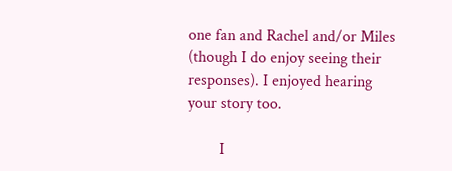one fan and Rachel and/or Miles (though I do enjoy seeing their responses). I enjoyed hearing your story too.

        I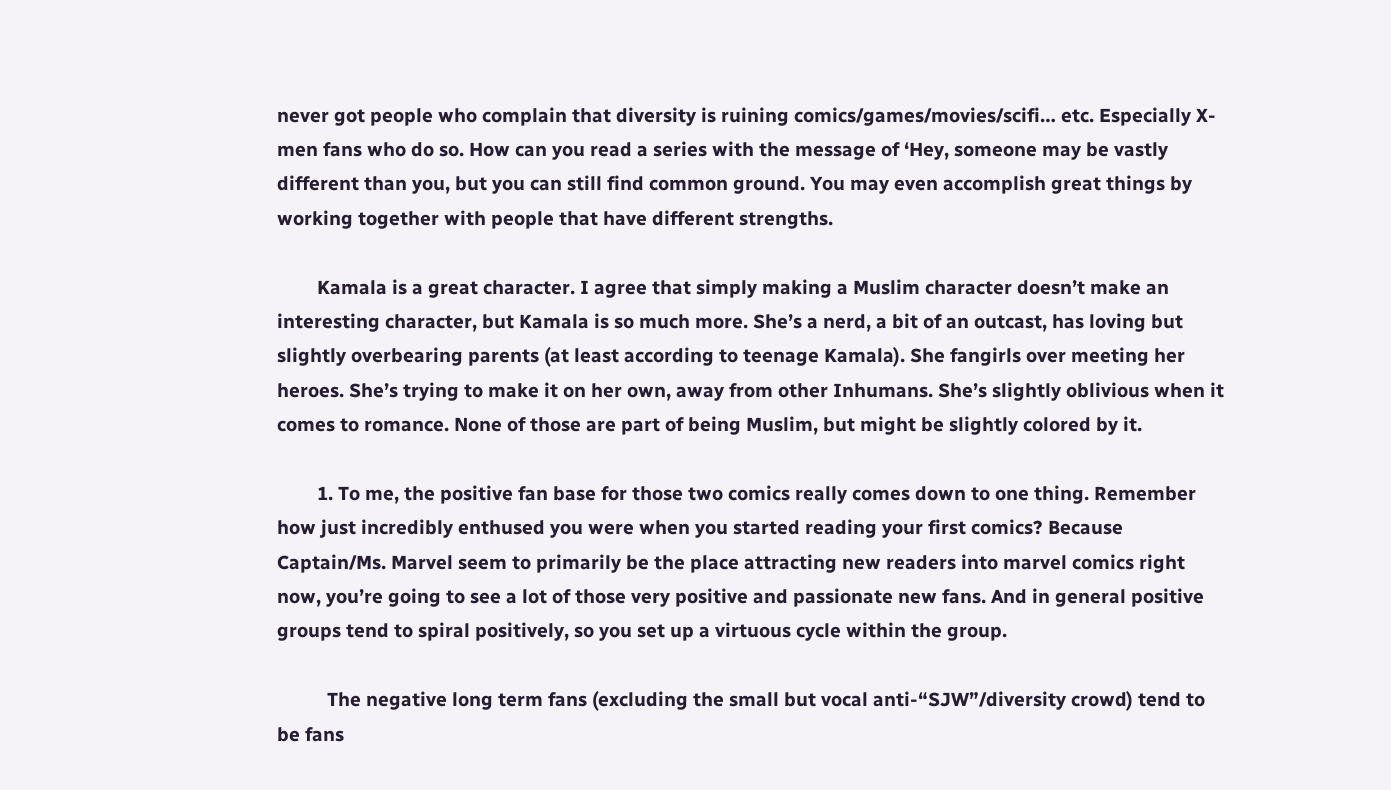never got people who complain that diversity is ruining comics/games/movies/scifi… etc. Especially X-men fans who do so. How can you read a series with the message of ‘Hey, someone may be vastly different than you, but you can still find common ground. You may even accomplish great things by working together with people that have different strengths.

        Kamala is a great character. I agree that simply making a Muslim character doesn’t make an interesting character, but Kamala is so much more. She’s a nerd, a bit of an outcast, has loving but slightly overbearing parents (at least according to teenage Kamala). She fangirls over meeting her heroes. She’s trying to make it on her own, away from other Inhumans. She’s slightly oblivious when it comes to romance. None of those are part of being Muslim, but might be slightly colored by it.

        1. To me, the positive fan base for those two comics really comes down to one thing. Remember how just incredibly enthused you were when you started reading your first comics? Because Captain/Ms. Marvel seem to primarily be the place attracting new readers into marvel comics right now, you’re going to see a lot of those very positive and passionate new fans. And in general positive groups tend to spiral positively, so you set up a virtuous cycle within the group.

          The negative long term fans (excluding the small but vocal anti-“SJW”/diversity crowd) tend to be fans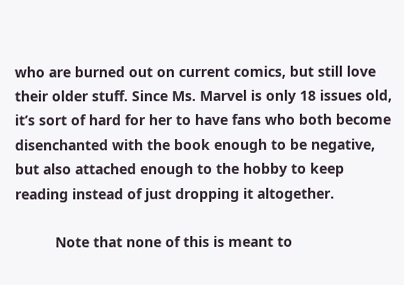who are burned out on current comics, but still love their older stuff. Since Ms. Marvel is only 18 issues old, it’s sort of hard for her to have fans who both become disenchanted with the book enough to be negative, but also attached enough to the hobby to keep reading instead of just dropping it altogether.

          Note that none of this is meant to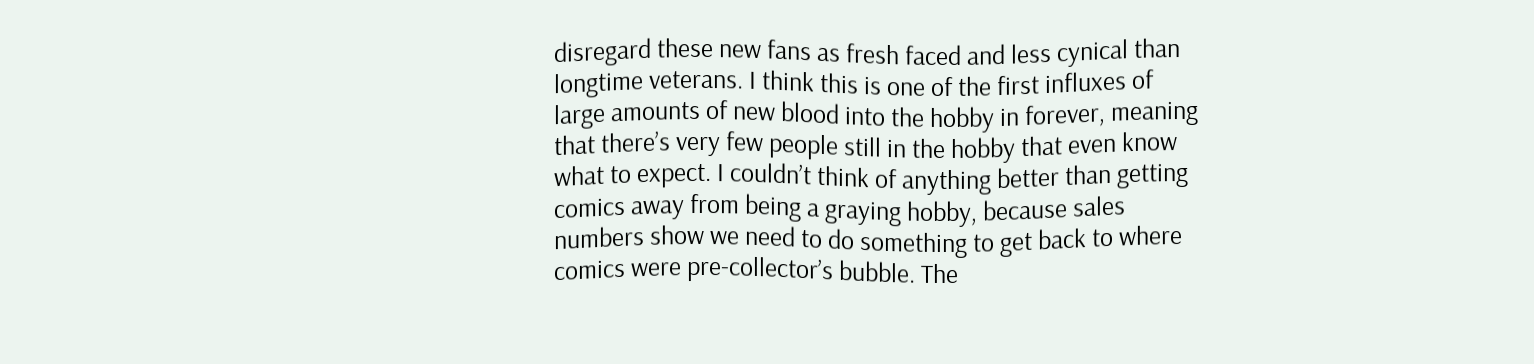disregard these new fans as fresh faced and less cynical than longtime veterans. I think this is one of the first influxes of large amounts of new blood into the hobby in forever, meaning that there’s very few people still in the hobby that even know what to expect. I couldn’t think of anything better than getting comics away from being a graying hobby, because sales numbers show we need to do something to get back to where comics were pre-collector’s bubble. The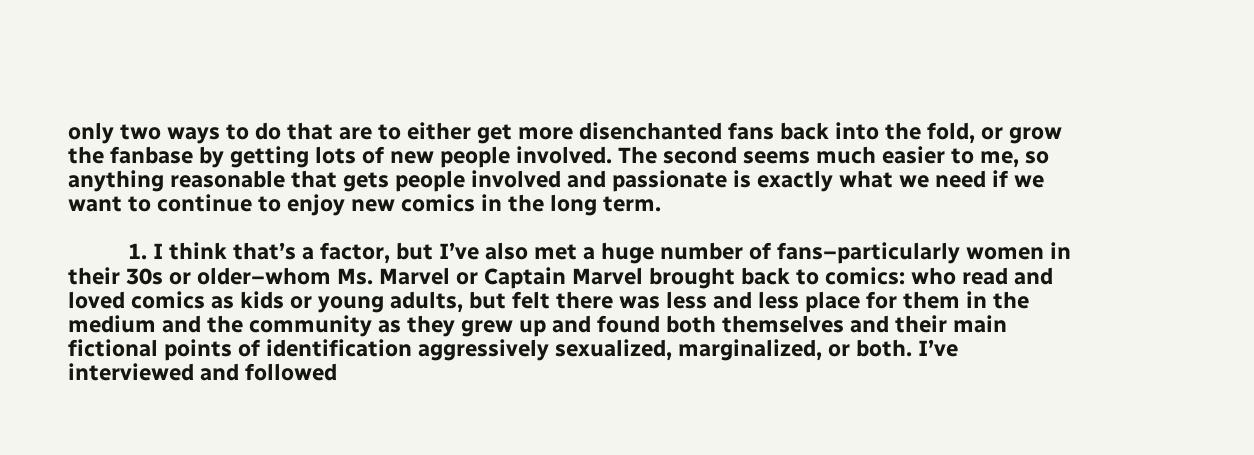only two ways to do that are to either get more disenchanted fans back into the fold, or grow the fanbase by getting lots of new people involved. The second seems much easier to me, so anything reasonable that gets people involved and passionate is exactly what we need if we want to continue to enjoy new comics in the long term.

          1. I think that’s a factor, but I’ve also met a huge number of fans–particularly women in their 30s or older–whom Ms. Marvel or Captain Marvel brought back to comics: who read and loved comics as kids or young adults, but felt there was less and less place for them in the medium and the community as they grew up and found both themselves and their main fictional points of identification aggressively sexualized, marginalized, or both. I’ve interviewed and followed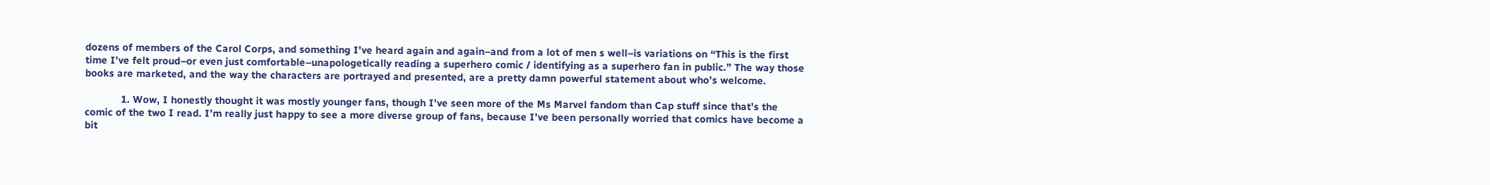dozens of members of the Carol Corps, and something I’ve heard again and again–and from a lot of men s well–is variations on “This is the first time I’ve felt proud–or even just comfortable–unapologetically reading a superhero comic / identifying as a superhero fan in public.” The way those books are marketed, and the way the characters are portrayed and presented, are a pretty damn powerful statement about who’s welcome.

            1. Wow, I honestly thought it was mostly younger fans, though I’ve seen more of the Ms Marvel fandom than Cap stuff since that’s the comic of the two I read. I’m really just happy to see a more diverse group of fans, because I’ve been personally worried that comics have become a bit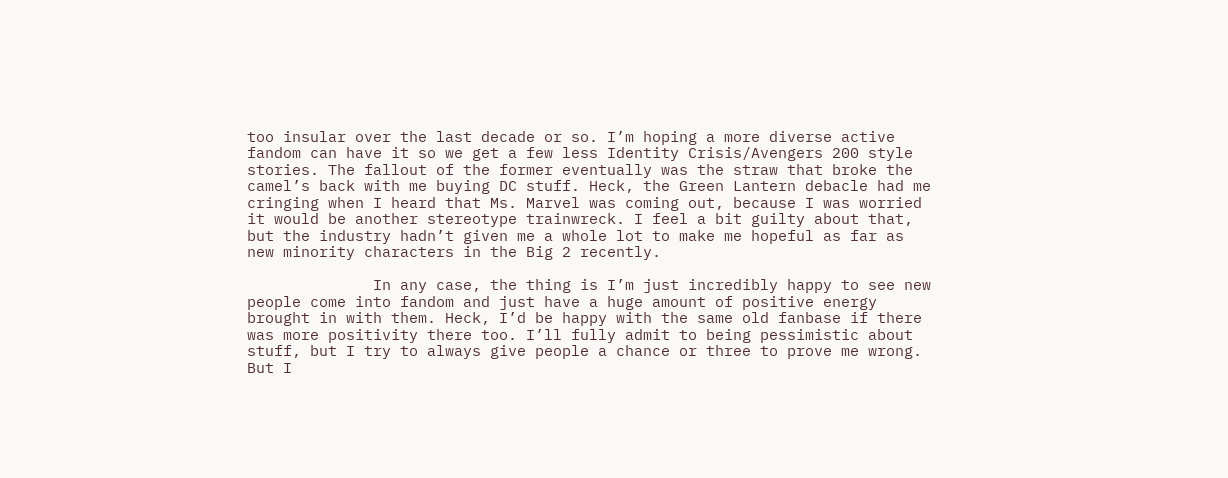too insular over the last decade or so. I’m hoping a more diverse active fandom can have it so we get a few less Identity Crisis/Avengers 200 style stories. The fallout of the former eventually was the straw that broke the camel’s back with me buying DC stuff. Heck, the Green Lantern debacle had me cringing when I heard that Ms. Marvel was coming out, because I was worried it would be another stereotype trainwreck. I feel a bit guilty about that, but the industry hadn’t given me a whole lot to make me hopeful as far as new minority characters in the Big 2 recently.

              In any case, the thing is I’m just incredibly happy to see new people come into fandom and just have a huge amount of positive energy brought in with them. Heck, I’d be happy with the same old fanbase if there was more positivity there too. I’ll fully admit to being pessimistic about stuff, but I try to always give people a chance or three to prove me wrong. But I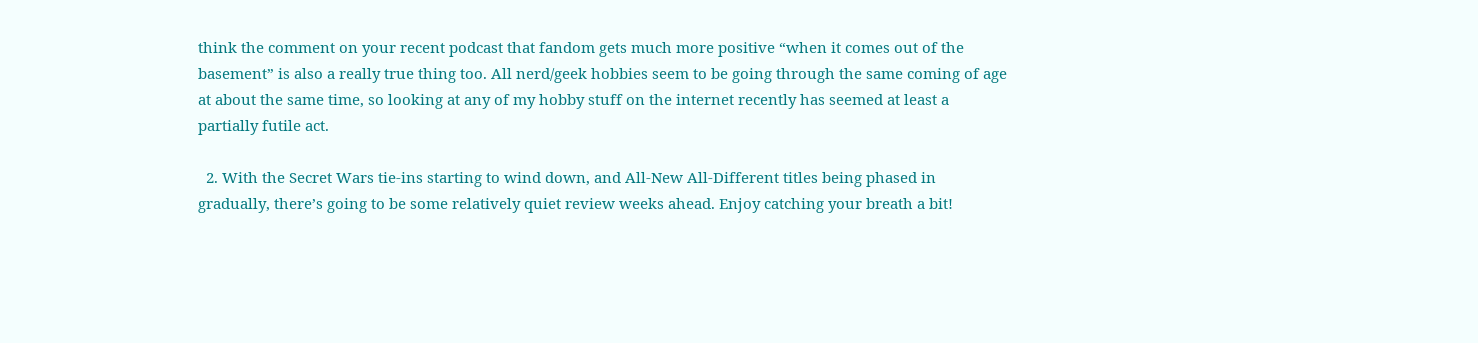think the comment on your recent podcast that fandom gets much more positive “when it comes out of the basement” is also a really true thing too. All nerd/geek hobbies seem to be going through the same coming of age at about the same time, so looking at any of my hobby stuff on the internet recently has seemed at least a partially futile act.

  2. With the Secret Wars tie-ins starting to wind down, and All-New All-Different titles being phased in gradually, there’s going to be some relatively quiet review weeks ahead. Enjoy catching your breath a bit!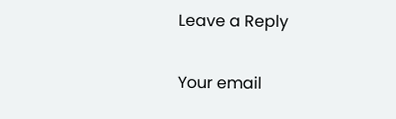Leave a Reply

Your email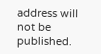address will not be published.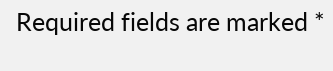Required fields are marked *